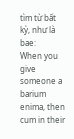tìm từ bất kỳ, như là bae:
When you give someone a barium enima, then cum in their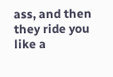ass, and then they ride you like a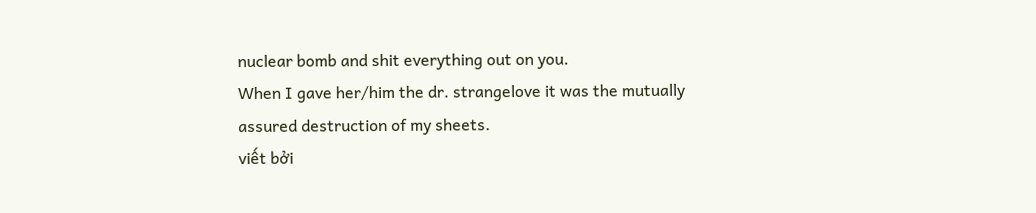nuclear bomb and shit everything out on you.
When I gave her/him the dr. strangelove it was the mutually assured destruction of my sheets.
viết bởi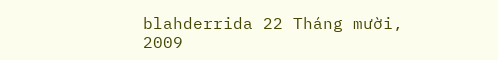blahderrida 22 Tháng mười, 2009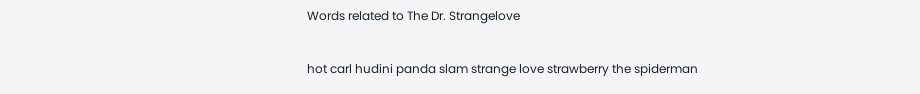Words related to The Dr. Strangelove

hot carl hudini panda slam strange love strawberry the spiderman